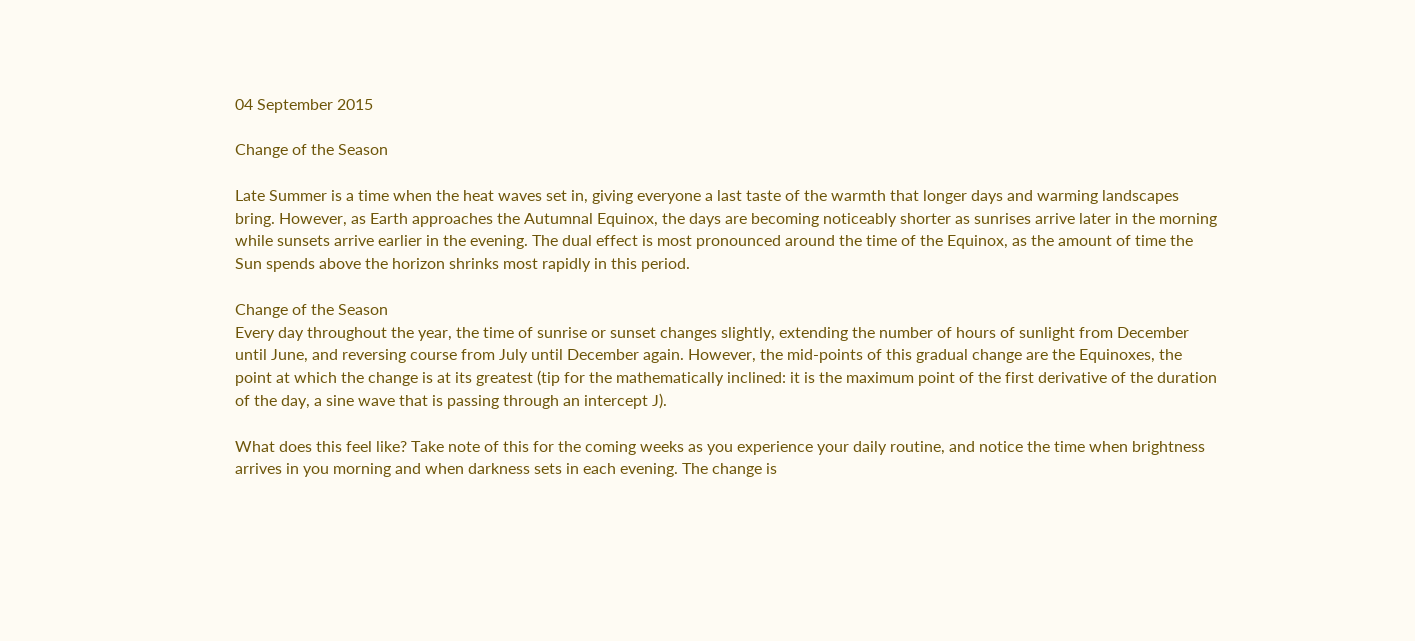04 September 2015

Change of the Season

Late Summer is a time when the heat waves set in, giving everyone a last taste of the warmth that longer days and warming landscapes bring. However, as Earth approaches the Autumnal Equinox, the days are becoming noticeably shorter as sunrises arrive later in the morning while sunsets arrive earlier in the evening. The dual effect is most pronounced around the time of the Equinox, as the amount of time the Sun spends above the horizon shrinks most rapidly in this period.

Change of the Season
Every day throughout the year, the time of sunrise or sunset changes slightly, extending the number of hours of sunlight from December until June, and reversing course from July until December again. However, the mid-points of this gradual change are the Equinoxes, the point at which the change is at its greatest (tip for the mathematically inclined: it is the maximum point of the first derivative of the duration of the day, a sine wave that is passing through an intercept J).

What does this feel like? Take note of this for the coming weeks as you experience your daily routine, and notice the time when brightness arrives in you morning and when darkness sets in each evening. The change is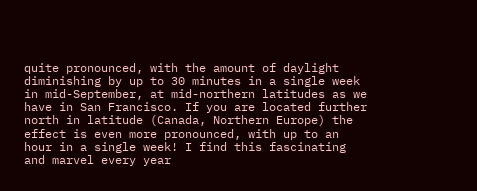quite pronounced, with the amount of daylight diminishing by up to 30 minutes in a single week in mid-September, at mid-northern latitudes as we have in San Francisco. If you are located further north in latitude (Canada, Northern Europe) the effect is even more pronounced, with up to an hour in a single week! I find this fascinating and marvel every year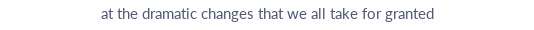at the dramatic changes that we all take for granted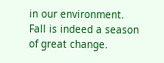in our environment. Fall is indeed a season of great change.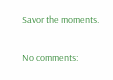Savor the moments.

No comments: